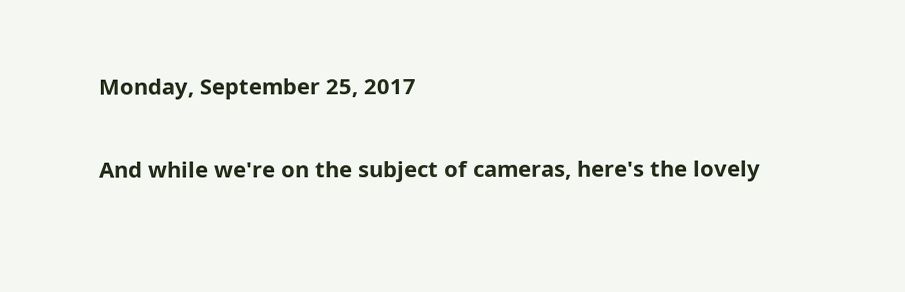Monday, September 25, 2017

And while we're on the subject of cameras, here's the lovely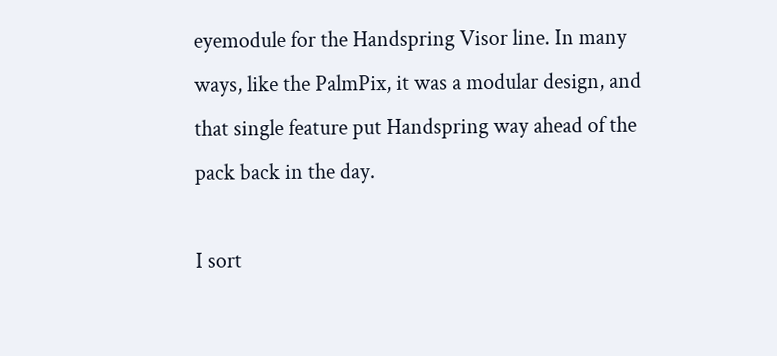eyemodule for the Handspring Visor line. In many ways, like the PalmPix, it was a modular design, and that single feature put Handspring way ahead of the pack back in the day.

I sort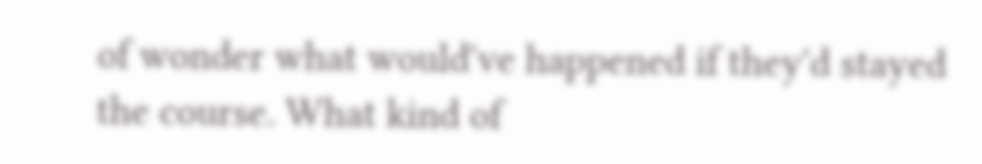of wonder what would've happened if they'd stayed the course. What kind of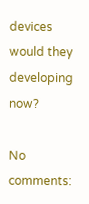devices would they developing now?

No comments: